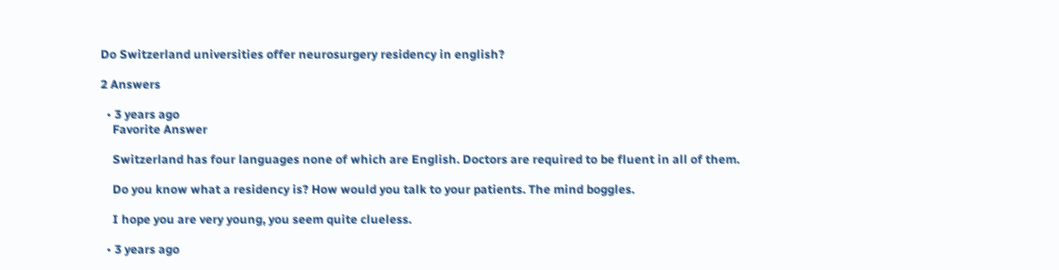Do Switzerland universities offer neurosurgery residency in english?

2 Answers

  • 3 years ago
    Favorite Answer

    Switzerland has four languages none of which are English. Doctors are required to be fluent in all of them.

    Do you know what a residency is? How would you talk to your patients. The mind boggles.

    I hope you are very young, you seem quite clueless.

  • 3 years ago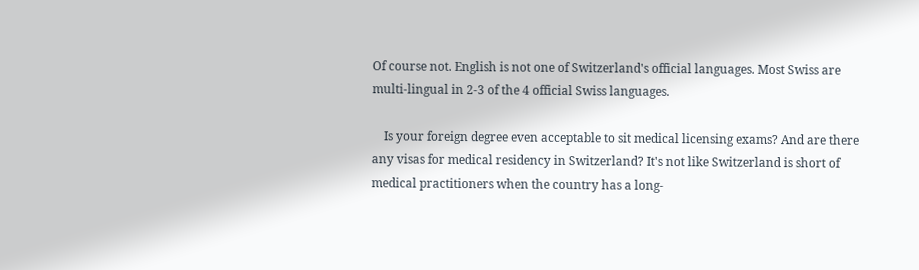Of course not. English is not one of Switzerland's official languages. Most Swiss are multi-lingual in 2-3 of the 4 official Swiss languages.

    Is your foreign degree even acceptable to sit medical licensing exams? And are there any visas for medical residency in Switzerland? It's not like Switzerland is short of medical practitioners when the country has a long-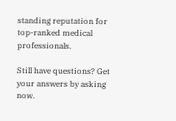standing reputation for top-ranked medical professionals.

Still have questions? Get your answers by asking now.